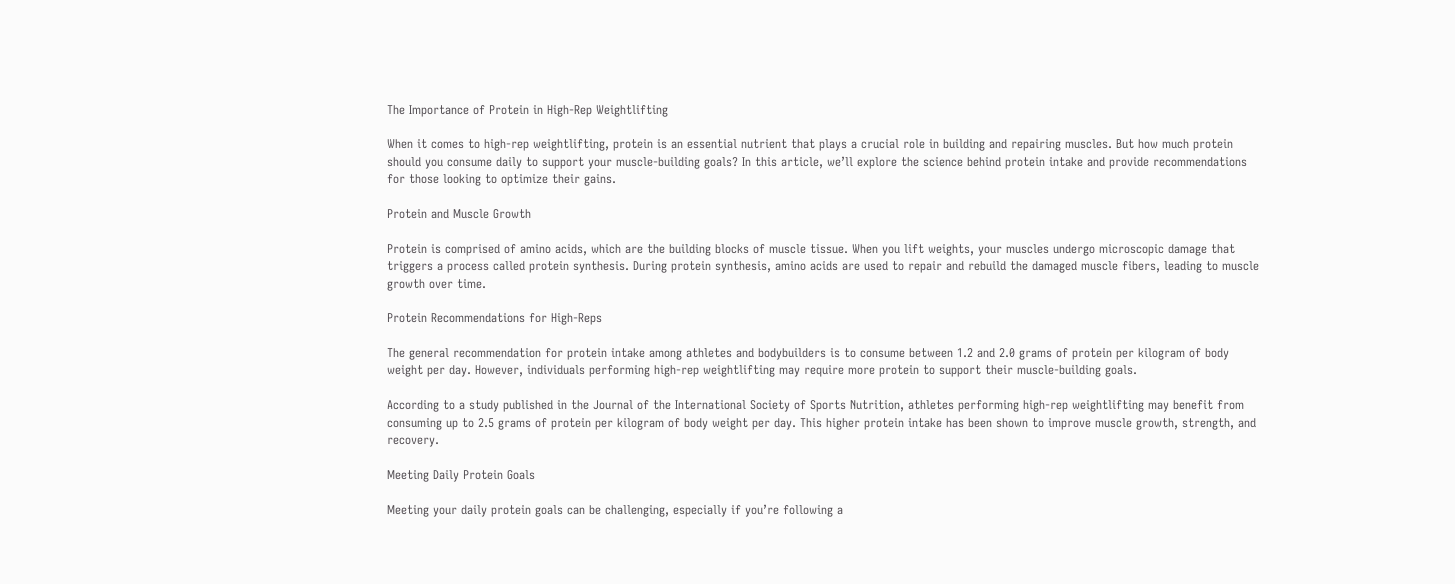The Importance of Protein in High-Rep Weightlifting

When it comes to high-rep weightlifting, protein is an essential nutrient that plays a crucial role in building and repairing muscles. But how much protein should you consume daily to support your muscle-building goals? In this article, we’ll explore the science behind protein intake and provide recommendations for those looking to optimize their gains.

Protein and Muscle Growth

Protein is comprised of amino acids, which are the building blocks of muscle tissue. When you lift weights, your muscles undergo microscopic damage that triggers a process called protein synthesis. During protein synthesis, amino acids are used to repair and rebuild the damaged muscle fibers, leading to muscle growth over time.

Protein Recommendations for High-Reps

The general recommendation for protein intake among athletes and bodybuilders is to consume between 1.2 and 2.0 grams of protein per kilogram of body weight per day. However, individuals performing high-rep weightlifting may require more protein to support their muscle-building goals.

According to a study published in the Journal of the International Society of Sports Nutrition, athletes performing high-rep weightlifting may benefit from consuming up to 2.5 grams of protein per kilogram of body weight per day. This higher protein intake has been shown to improve muscle growth, strength, and recovery.

Meeting Daily Protein Goals

Meeting your daily protein goals can be challenging, especially if you’re following a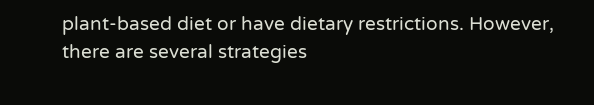plant-based diet or have dietary restrictions. However, there are several strategies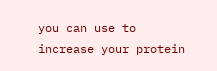you can use to increase your protein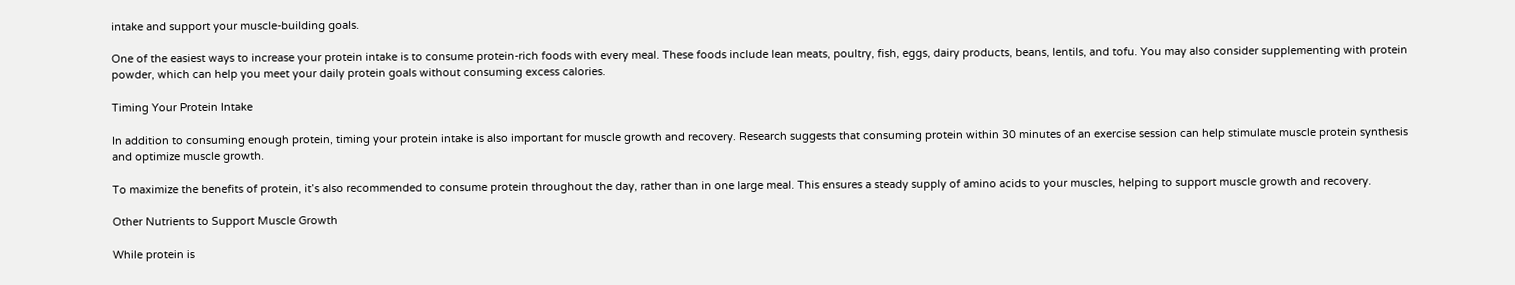intake and support your muscle-building goals.

One of the easiest ways to increase your protein intake is to consume protein-rich foods with every meal. These foods include lean meats, poultry, fish, eggs, dairy products, beans, lentils, and tofu. You may also consider supplementing with protein powder, which can help you meet your daily protein goals without consuming excess calories.

Timing Your Protein Intake

In addition to consuming enough protein, timing your protein intake is also important for muscle growth and recovery. Research suggests that consuming protein within 30 minutes of an exercise session can help stimulate muscle protein synthesis and optimize muscle growth.

To maximize the benefits of protein, it’s also recommended to consume protein throughout the day, rather than in one large meal. This ensures a steady supply of amino acids to your muscles, helping to support muscle growth and recovery.

Other Nutrients to Support Muscle Growth

While protein is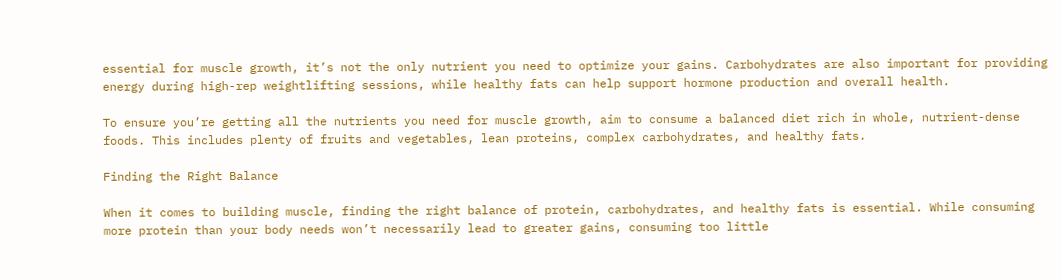essential for muscle growth, it’s not the only nutrient you need to optimize your gains. Carbohydrates are also important for providing energy during high-rep weightlifting sessions, while healthy fats can help support hormone production and overall health.

To ensure you’re getting all the nutrients you need for muscle growth, aim to consume a balanced diet rich in whole, nutrient-dense foods. This includes plenty of fruits and vegetables, lean proteins, complex carbohydrates, and healthy fats.

Finding the Right Balance

When it comes to building muscle, finding the right balance of protein, carbohydrates, and healthy fats is essential. While consuming more protein than your body needs won’t necessarily lead to greater gains, consuming too little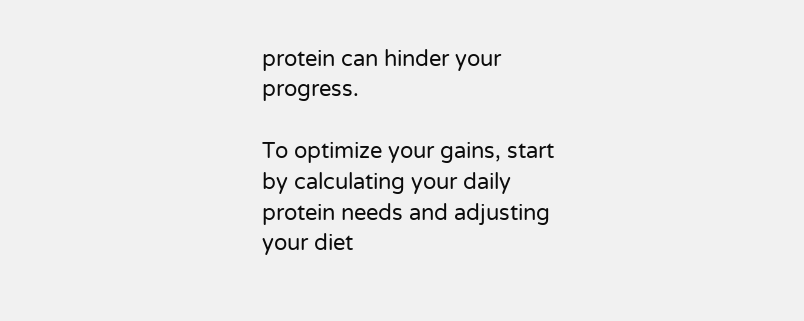protein can hinder your progress.

To optimize your gains, start by calculating your daily protein needs and adjusting your diet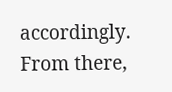accordingly. From there,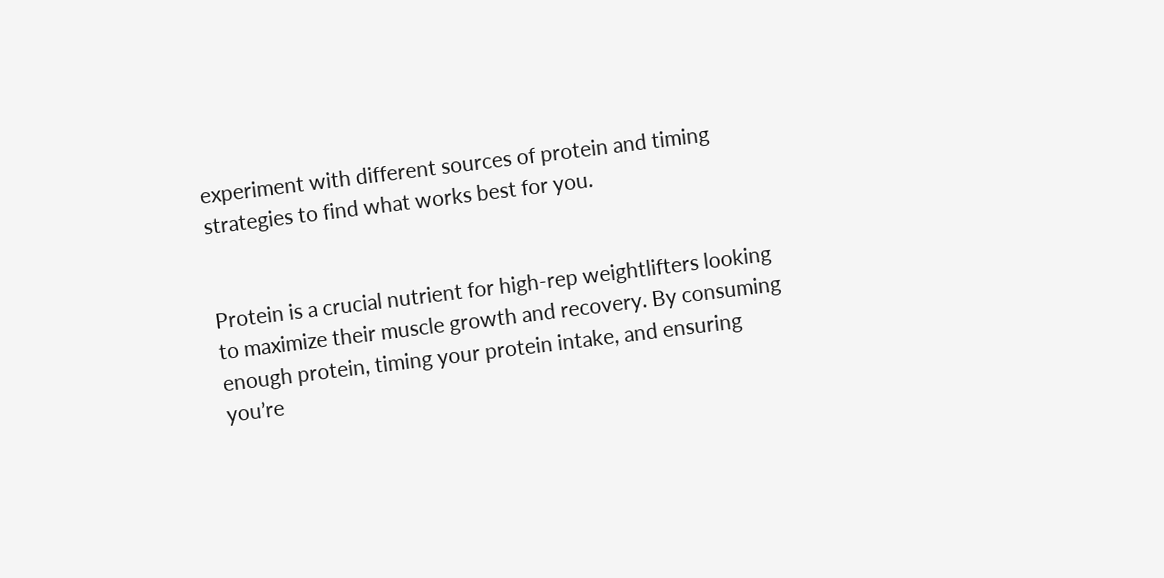experiment with different sources of protein and timing strategies to find what works best for you.


Protein is a crucial nutrient for high-rep weightlifters looking to maximize their muscle growth and recovery. By consuming enough protein, timing your protein intake, and ensuring you’re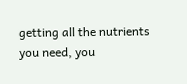getting all the nutrients you need, you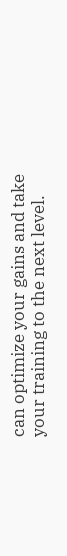can optimize your gains and take your training to the next level.